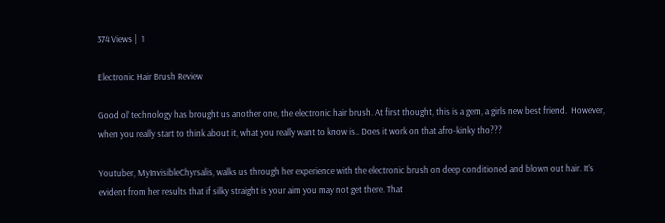374 Views |  1

Electronic Hair Brush Review

Good ol’ technology has brought us another one, the electronic hair brush. At first thought, this is a gem, a girls new best friend.  However, when you really start to think about it, what you really want to know is.. Does it work on that afro-kinky tho???

Youtuber, MyInvisibleChyrsalis, walks us through her experience with the electronic brush on deep conditioned and blown out hair. It’s evident from her results that if silky straight is your aim you may not get there. That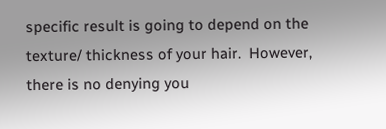specific result is going to depend on the texture/ thickness of your hair.  However, there is no denying you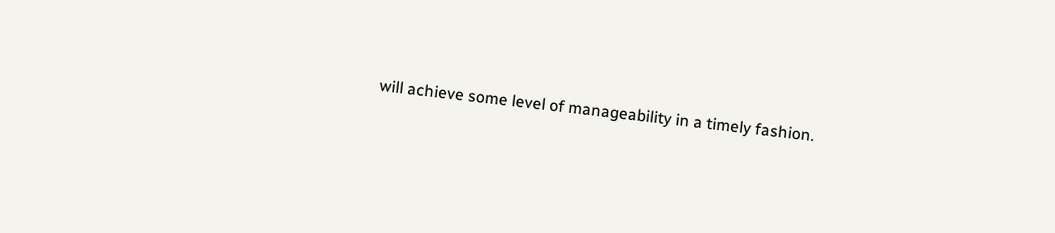will achieve some level of manageability in a timely fashion.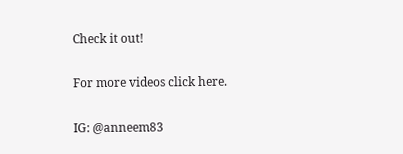Check it out!

For more videos click here.

IG: @anneem83